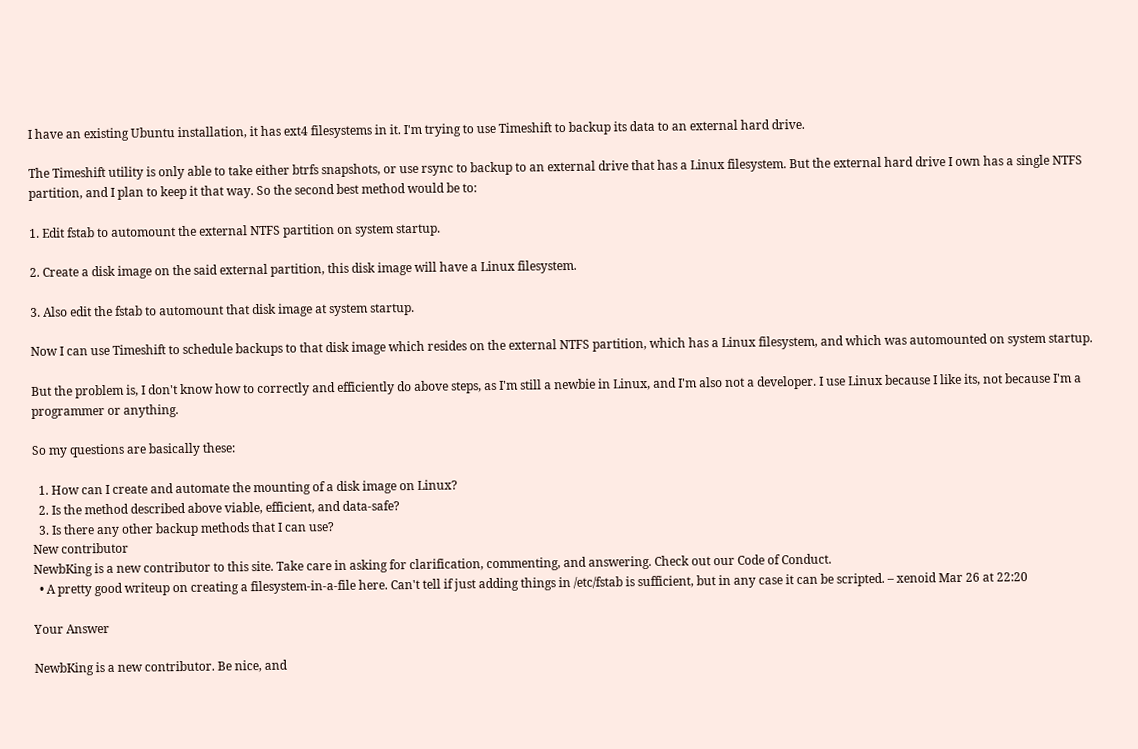I have an existing Ubuntu installation, it has ext4 filesystems in it. I'm trying to use Timeshift to backup its data to an external hard drive.

The Timeshift utility is only able to take either btrfs snapshots, or use rsync to backup to an external drive that has a Linux filesystem. But the external hard drive I own has a single NTFS partition, and I plan to keep it that way. So the second best method would be to:

1. Edit fstab to automount the external NTFS partition on system startup.

2. Create a disk image on the said external partition, this disk image will have a Linux filesystem.

3. Also edit the fstab to automount that disk image at system startup.

Now I can use Timeshift to schedule backups to that disk image which resides on the external NTFS partition, which has a Linux filesystem, and which was automounted on system startup.

But the problem is, I don't know how to correctly and efficiently do above steps, as I'm still a newbie in Linux, and I'm also not a developer. I use Linux because I like its, not because I'm a programmer or anything.

So my questions are basically these:

  1. How can I create and automate the mounting of a disk image on Linux?
  2. Is the method described above viable, efficient, and data-safe?
  3. Is there any other backup methods that I can use?
New contributor
NewbKing is a new contributor to this site. Take care in asking for clarification, commenting, and answering. Check out our Code of Conduct.
  • A pretty good writeup on creating a filesystem-in-a-file here. Can't tell if just adding things in /etc/fstab is sufficient, but in any case it can be scripted. – xenoid Mar 26 at 22:20

Your Answer

NewbKing is a new contributor. Be nice, and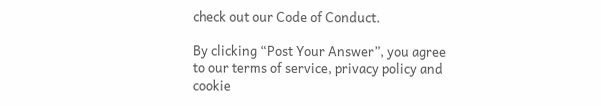check out our Code of Conduct.

By clicking “Post Your Answer”, you agree to our terms of service, privacy policy and cookie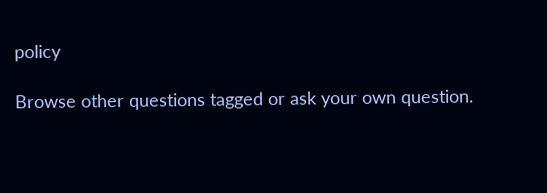policy

Browse other questions tagged or ask your own question.